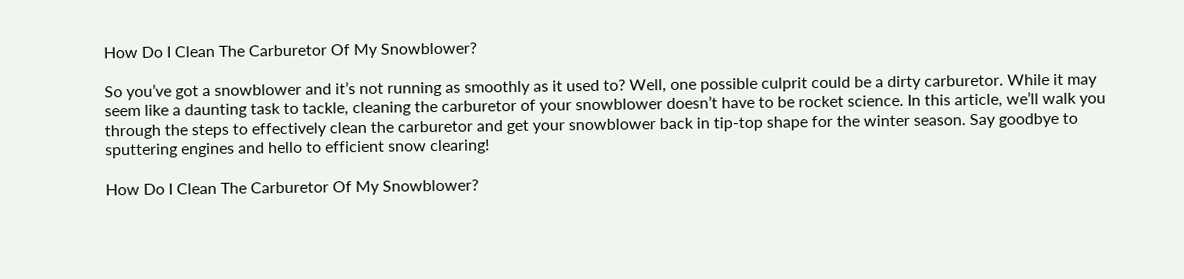How Do I Clean The Carburetor Of My Snowblower?

So you’ve got a snowblower and it’s not running as smoothly as it used to? Well, one possible culprit could be a dirty carburetor. While it may seem like a daunting task to tackle, cleaning the carburetor of your snowblower doesn’t have to be rocket science. In this article, we’ll walk you through the steps to effectively clean the carburetor and get your snowblower back in tip-top shape for the winter season. Say goodbye to sputtering engines and hello to efficient snow clearing!

How Do I Clean The Carburetor Of My Snowblower?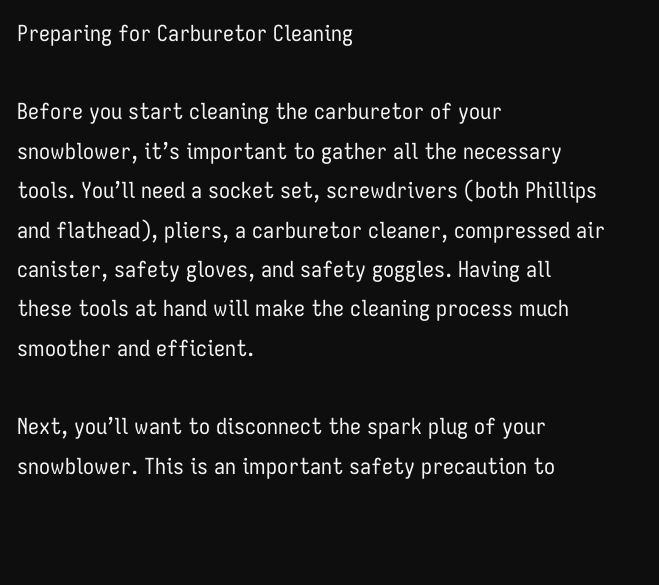Preparing for Carburetor Cleaning

Before you start cleaning the carburetor of your snowblower, it’s important to gather all the necessary tools. You’ll need a socket set, screwdrivers (both Phillips and flathead), pliers, a carburetor cleaner, compressed air canister, safety gloves, and safety goggles. Having all these tools at hand will make the cleaning process much smoother and efficient.

Next, you’ll want to disconnect the spark plug of your snowblower. This is an important safety precaution to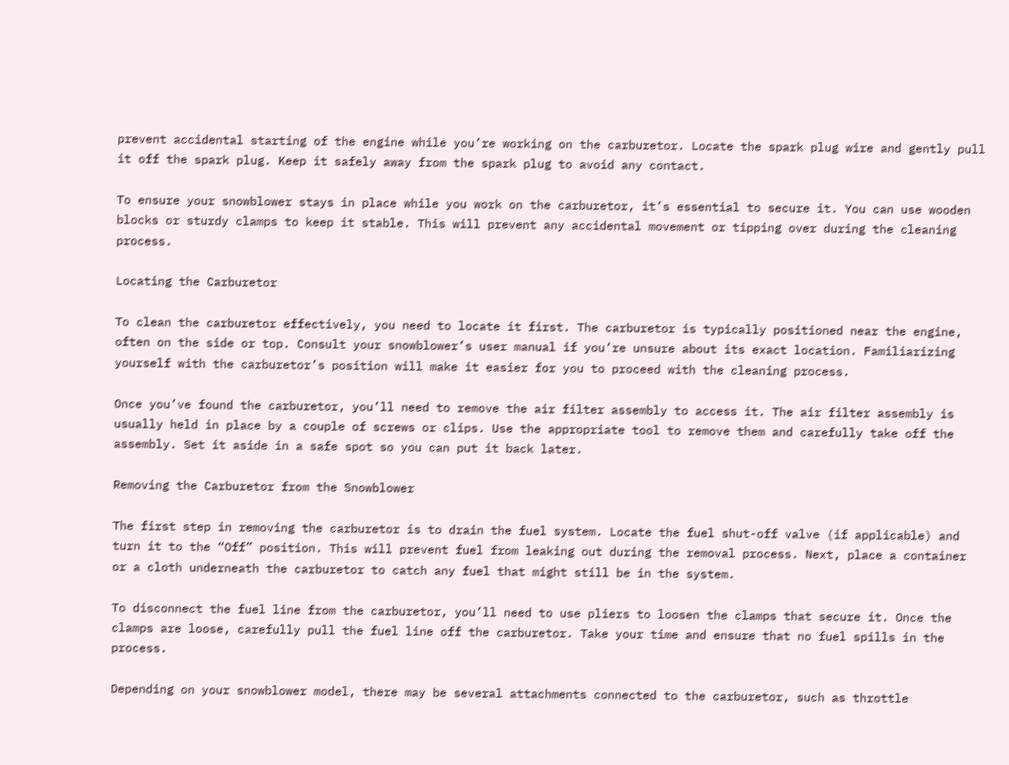prevent accidental starting of the engine while you’re working on the carburetor. Locate the spark plug wire and gently pull it off the spark plug. Keep it safely away from the spark plug to avoid any contact.

To ensure your snowblower stays in place while you work on the carburetor, it’s essential to secure it. You can use wooden blocks or sturdy clamps to keep it stable. This will prevent any accidental movement or tipping over during the cleaning process.

Locating the Carburetor

To clean the carburetor effectively, you need to locate it first. The carburetor is typically positioned near the engine, often on the side or top. Consult your snowblower’s user manual if you’re unsure about its exact location. Familiarizing yourself with the carburetor’s position will make it easier for you to proceed with the cleaning process.

Once you’ve found the carburetor, you’ll need to remove the air filter assembly to access it. The air filter assembly is usually held in place by a couple of screws or clips. Use the appropriate tool to remove them and carefully take off the assembly. Set it aside in a safe spot so you can put it back later.

Removing the Carburetor from the Snowblower

The first step in removing the carburetor is to drain the fuel system. Locate the fuel shut-off valve (if applicable) and turn it to the “Off” position. This will prevent fuel from leaking out during the removal process. Next, place a container or a cloth underneath the carburetor to catch any fuel that might still be in the system.

To disconnect the fuel line from the carburetor, you’ll need to use pliers to loosen the clamps that secure it. Once the clamps are loose, carefully pull the fuel line off the carburetor. Take your time and ensure that no fuel spills in the process.

Depending on your snowblower model, there may be several attachments connected to the carburetor, such as throttle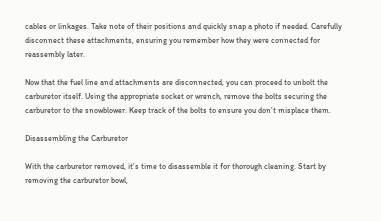cables or linkages. Take note of their positions and quickly snap a photo if needed. Carefully disconnect these attachments, ensuring you remember how they were connected for reassembly later.

Now that the fuel line and attachments are disconnected, you can proceed to unbolt the carburetor itself. Using the appropriate socket or wrench, remove the bolts securing the carburetor to the snowblower. Keep track of the bolts to ensure you don’t misplace them.

Disassembling the Carburetor

With the carburetor removed, it’s time to disassemble it for thorough cleaning. Start by removing the carburetor bowl,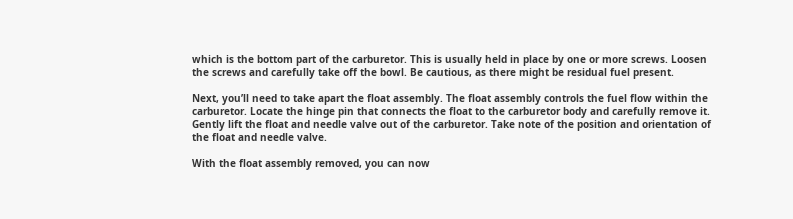which is the bottom part of the carburetor. This is usually held in place by one or more screws. Loosen the screws and carefully take off the bowl. Be cautious, as there might be residual fuel present.

Next, you’ll need to take apart the float assembly. The float assembly controls the fuel flow within the carburetor. Locate the hinge pin that connects the float to the carburetor body and carefully remove it. Gently lift the float and needle valve out of the carburetor. Take note of the position and orientation of the float and needle valve.

With the float assembly removed, you can now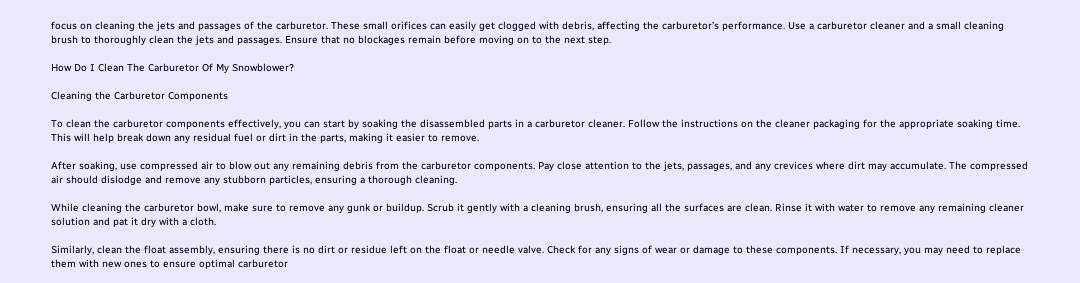focus on cleaning the jets and passages of the carburetor. These small orifices can easily get clogged with debris, affecting the carburetor’s performance. Use a carburetor cleaner and a small cleaning brush to thoroughly clean the jets and passages. Ensure that no blockages remain before moving on to the next step.

How Do I Clean The Carburetor Of My Snowblower?

Cleaning the Carburetor Components

To clean the carburetor components effectively, you can start by soaking the disassembled parts in a carburetor cleaner. Follow the instructions on the cleaner packaging for the appropriate soaking time. This will help break down any residual fuel or dirt in the parts, making it easier to remove.

After soaking, use compressed air to blow out any remaining debris from the carburetor components. Pay close attention to the jets, passages, and any crevices where dirt may accumulate. The compressed air should dislodge and remove any stubborn particles, ensuring a thorough cleaning.

While cleaning the carburetor bowl, make sure to remove any gunk or buildup. Scrub it gently with a cleaning brush, ensuring all the surfaces are clean. Rinse it with water to remove any remaining cleaner solution and pat it dry with a cloth.

Similarly, clean the float assembly, ensuring there is no dirt or residue left on the float or needle valve. Check for any signs of wear or damage to these components. If necessary, you may need to replace them with new ones to ensure optimal carburetor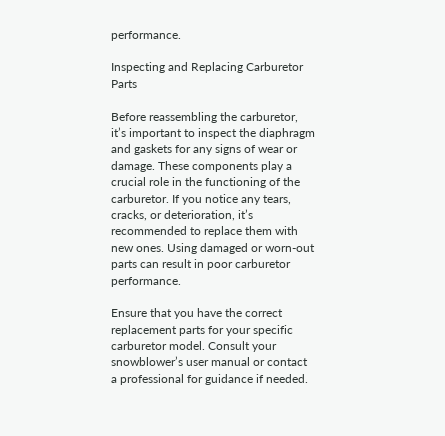performance.

Inspecting and Replacing Carburetor Parts

Before reassembling the carburetor, it’s important to inspect the diaphragm and gaskets for any signs of wear or damage. These components play a crucial role in the functioning of the carburetor. If you notice any tears, cracks, or deterioration, it’s recommended to replace them with new ones. Using damaged or worn-out parts can result in poor carburetor performance.

Ensure that you have the correct replacement parts for your specific carburetor model. Consult your snowblower’s user manual or contact a professional for guidance if needed.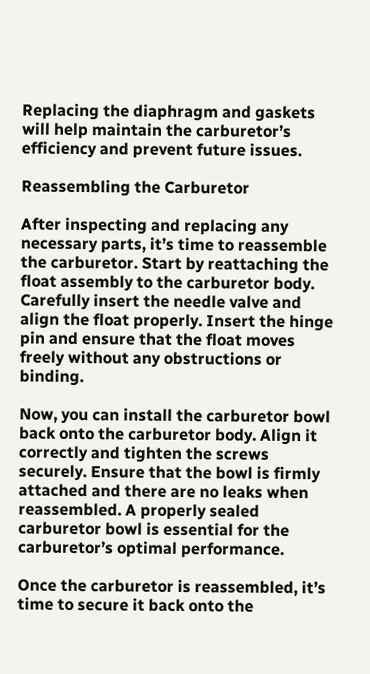Replacing the diaphragm and gaskets will help maintain the carburetor’s efficiency and prevent future issues.

Reassembling the Carburetor

After inspecting and replacing any necessary parts, it’s time to reassemble the carburetor. Start by reattaching the float assembly to the carburetor body. Carefully insert the needle valve and align the float properly. Insert the hinge pin and ensure that the float moves freely without any obstructions or binding.

Now, you can install the carburetor bowl back onto the carburetor body. Align it correctly and tighten the screws securely. Ensure that the bowl is firmly attached and there are no leaks when reassembled. A properly sealed carburetor bowl is essential for the carburetor’s optimal performance.

Once the carburetor is reassembled, it’s time to secure it back onto the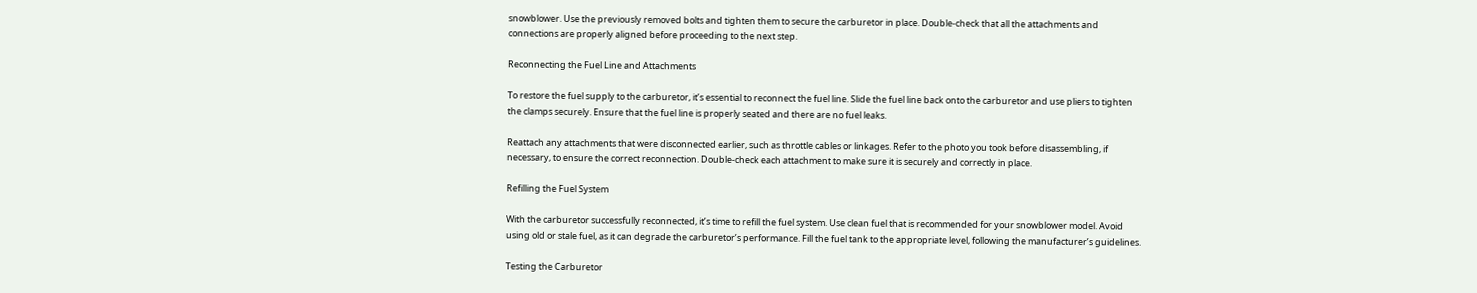snowblower. Use the previously removed bolts and tighten them to secure the carburetor in place. Double-check that all the attachments and connections are properly aligned before proceeding to the next step.

Reconnecting the Fuel Line and Attachments

To restore the fuel supply to the carburetor, it’s essential to reconnect the fuel line. Slide the fuel line back onto the carburetor and use pliers to tighten the clamps securely. Ensure that the fuel line is properly seated and there are no fuel leaks.

Reattach any attachments that were disconnected earlier, such as throttle cables or linkages. Refer to the photo you took before disassembling, if necessary, to ensure the correct reconnection. Double-check each attachment to make sure it is securely and correctly in place.

Refilling the Fuel System

With the carburetor successfully reconnected, it’s time to refill the fuel system. Use clean fuel that is recommended for your snowblower model. Avoid using old or stale fuel, as it can degrade the carburetor’s performance. Fill the fuel tank to the appropriate level, following the manufacturer’s guidelines.

Testing the Carburetor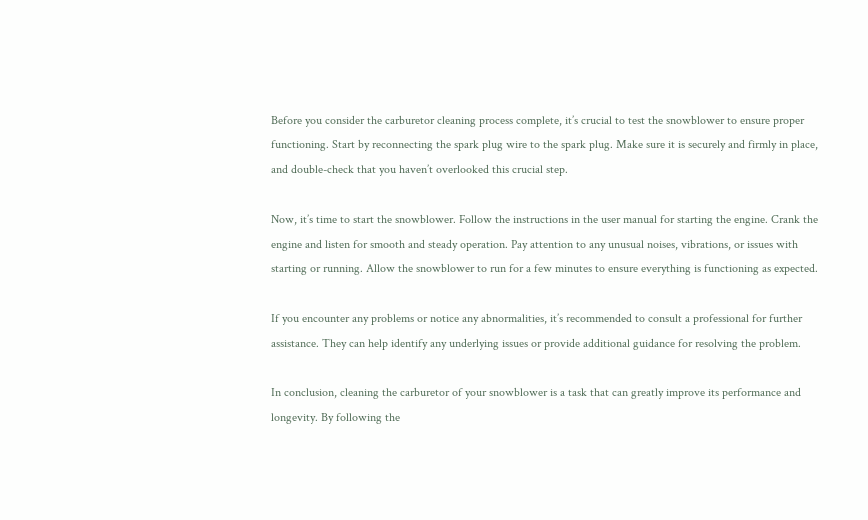Before you consider the carburetor cleaning process complete, it’s crucial to test the snowblower to ensure proper functioning. Start by reconnecting the spark plug wire to the spark plug. Make sure it is securely and firmly in place, and double-check that you haven’t overlooked this crucial step.

Now, it’s time to start the snowblower. Follow the instructions in the user manual for starting the engine. Crank the engine and listen for smooth and steady operation. Pay attention to any unusual noises, vibrations, or issues with starting or running. Allow the snowblower to run for a few minutes to ensure everything is functioning as expected.

If you encounter any problems or notice any abnormalities, it’s recommended to consult a professional for further assistance. They can help identify any underlying issues or provide additional guidance for resolving the problem.

In conclusion, cleaning the carburetor of your snowblower is a task that can greatly improve its performance and longevity. By following the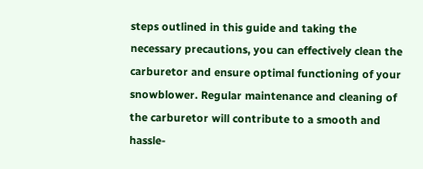steps outlined in this guide and taking the necessary precautions, you can effectively clean the carburetor and ensure optimal functioning of your snowblower. Regular maintenance and cleaning of the carburetor will contribute to a smooth and hassle-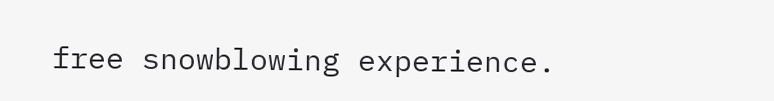free snowblowing experience.